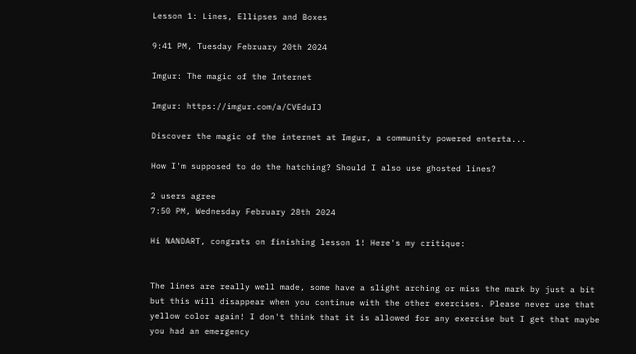Lesson 1: Lines, Ellipses and Boxes

9:41 PM, Tuesday February 20th 2024

Imgur: The magic of the Internet

Imgur: https://imgur.com/a/CVEduIJ

Discover the magic of the internet at Imgur, a community powered enterta...

How I'm supposed to do the hatching? Should I also use ghosted lines?

2 users agree
7:50 PM, Wednesday February 28th 2024

Hi NANDART, congrats on finishing lesson 1! Here's my critique:


The lines are really well made, some have a slight arching or miss the mark by just a bit but this will disappear when you continue with the other exercises. Please never use that yellow color again! I don't think that it is allowed for any exercise but I get that maybe you had an emergency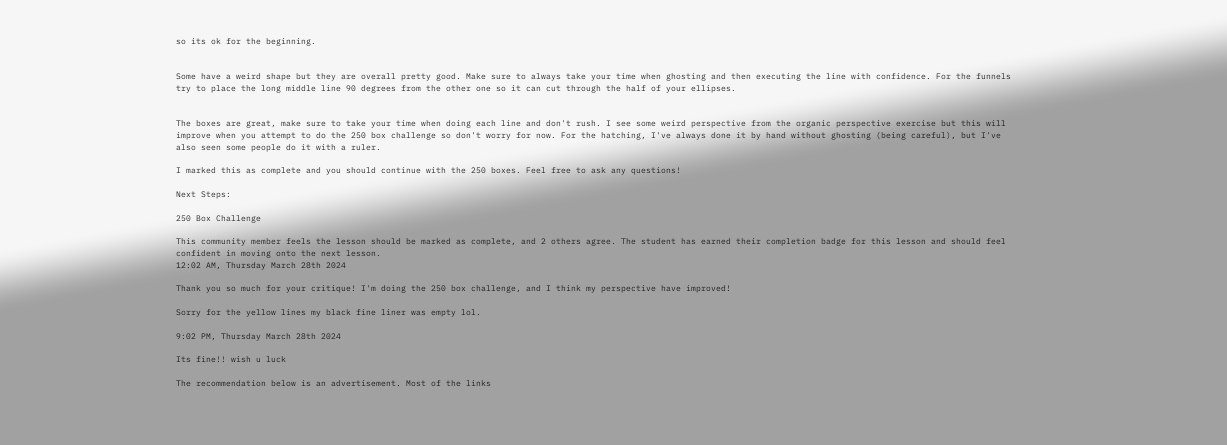so its ok for the beginning.


Some have a weird shape but they are overall pretty good. Make sure to always take your time when ghosting and then executing the line with confidence. For the funnels try to place the long middle line 90 degrees from the other one so it can cut through the half of your ellipses.


The boxes are great, make sure to take your time when doing each line and don't rush. I see some weird perspective from the organic perspective exercise but this will improve when you attempt to do the 250 box challenge so don't worry for now. For the hatching, I've always done it by hand without ghosting (being careful), but I've also seen some people do it with a ruler.

I marked this as complete and you should continue with the 250 boxes. Feel free to ask any questions!

Next Steps:

250 Box Challenge

This community member feels the lesson should be marked as complete, and 2 others agree. The student has earned their completion badge for this lesson and should feel confident in moving onto the next lesson.
12:02 AM, Thursday March 28th 2024

Thank you so much for your critique! I'm doing the 250 box challenge, and I think my perspective have improved!

Sorry for the yellow lines my black fine liner was empty lol.

9:02 PM, Thursday March 28th 2024

Its fine!! wish u luck

The recommendation below is an advertisement. Most of the links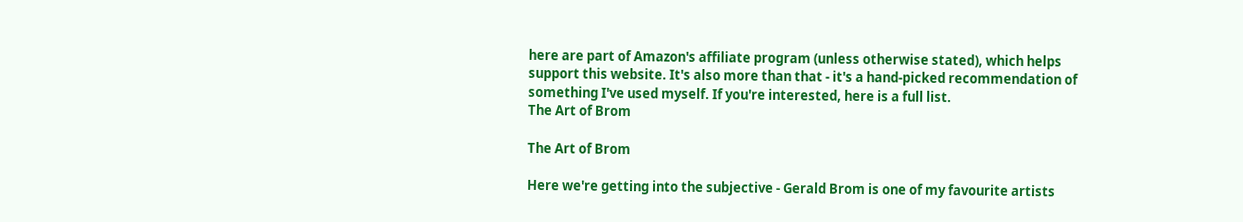here are part of Amazon's affiliate program (unless otherwise stated), which helps support this website. It's also more than that - it's a hand-picked recommendation of something I've used myself. If you're interested, here is a full list.
The Art of Brom

The Art of Brom

Here we're getting into the subjective - Gerald Brom is one of my favourite artists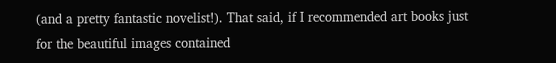(and a pretty fantastic novelist!). That said, if I recommended art books just for the beautiful images contained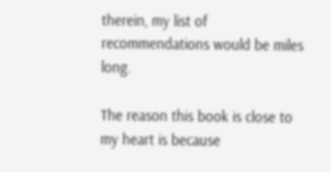therein, my list of recommendations would be miles long.

The reason this book is close to my heart is because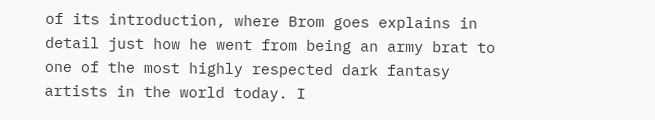of its introduction, where Brom goes explains in detail just how he went from being an army brat to one of the most highly respected dark fantasy artists in the world today. I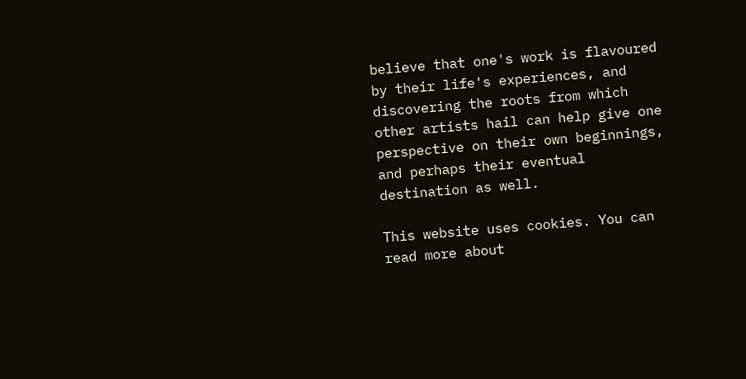believe that one's work is flavoured by their life's experiences, and discovering the roots from which other artists hail can help give one perspective on their own beginnings, and perhaps their eventual destination as well.

This website uses cookies. You can read more about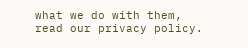what we do with them, read our privacy policy.